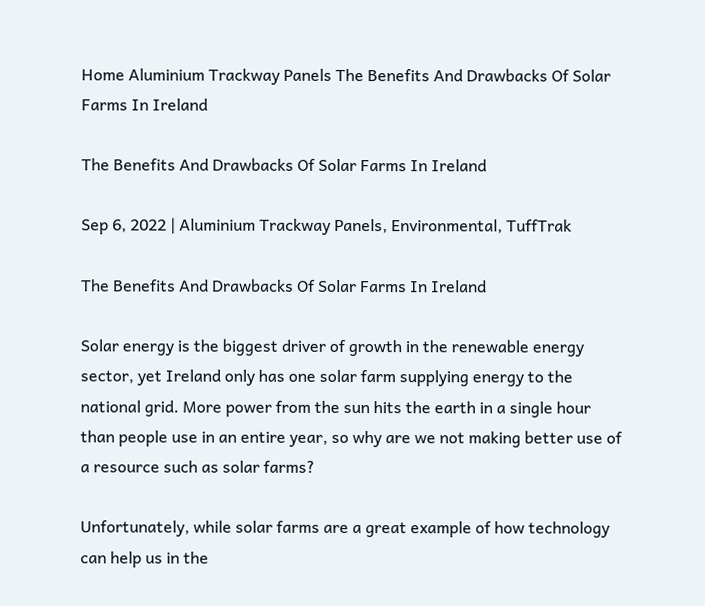Home Aluminium Trackway Panels The Benefits And Drawbacks Of Solar Farms In Ireland

The Benefits And Drawbacks Of Solar Farms In Ireland

Sep 6, 2022 | Aluminium Trackway Panels, Environmental, TuffTrak

The Benefits And Drawbacks Of Solar Farms In Ireland

Solar energy is the biggest driver of growth in the renewable energy sector, yet Ireland only has one solar farm supplying energy to the national grid. More power from the sun hits the earth in a single hour than people use in an entire year, so why are we not making better use of a resource such as solar farms?

Unfortunately, while solar farms are a great example of how technology can help us in the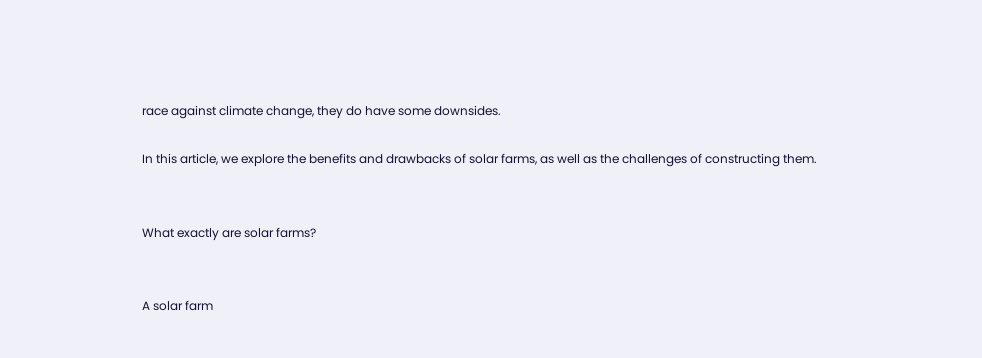race against climate change, they do have some downsides.

In this article, we explore the benefits and drawbacks of solar farms, as well as the challenges of constructing them.


What exactly are solar farms?


A solar farm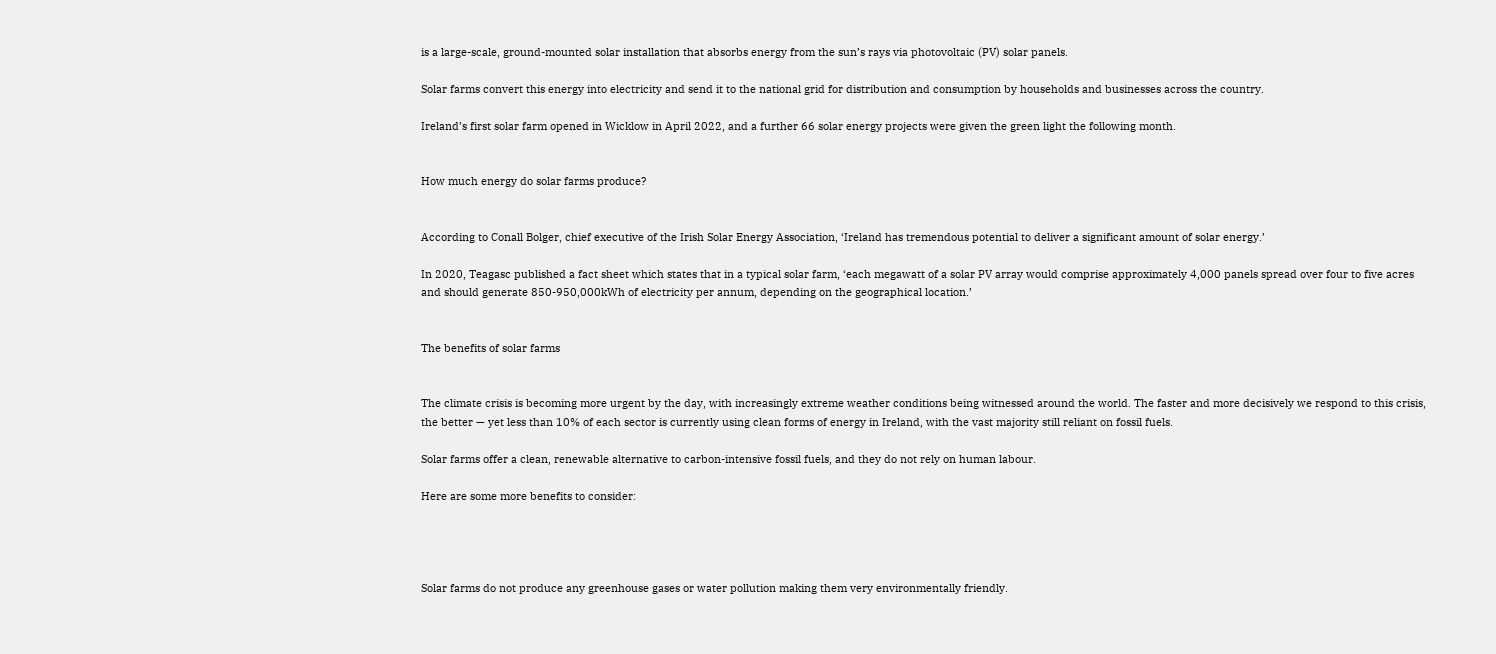is a large-scale, ground-mounted solar installation that absorbs energy from the sun’s rays via photovoltaic (PV) solar panels.

Solar farms convert this energy into electricity and send it to the national grid for distribution and consumption by households and businesses across the country.

Ireland’s first solar farm opened in Wicklow in April 2022, and a further 66 solar energy projects were given the green light the following month.


How much energy do solar farms produce?


According to Conall Bolger, chief executive of the Irish Solar Energy Association, ‘Ireland has tremendous potential to deliver a significant amount of solar energy.’

In 2020, Teagasc published a fact sheet which states that in a typical solar farm, ‘each megawatt of a solar PV array would comprise approximately 4,000 panels spread over four to five acres and should generate 850-950,000kWh of electricity per annum, depending on the geographical location.’


The benefits of solar farms


The climate crisis is becoming more urgent by the day, with increasingly extreme weather conditions being witnessed around the world. The faster and more decisively we respond to this crisis, the better — yet less than 10% of each sector is currently using clean forms of energy in Ireland, with the vast majority still reliant on fossil fuels.

Solar farms offer a clean, renewable alternative to carbon-intensive fossil fuels, and they do not rely on human labour.

Here are some more benefits to consider:




Solar farms do not produce any greenhouse gases or water pollution making them very environmentally friendly.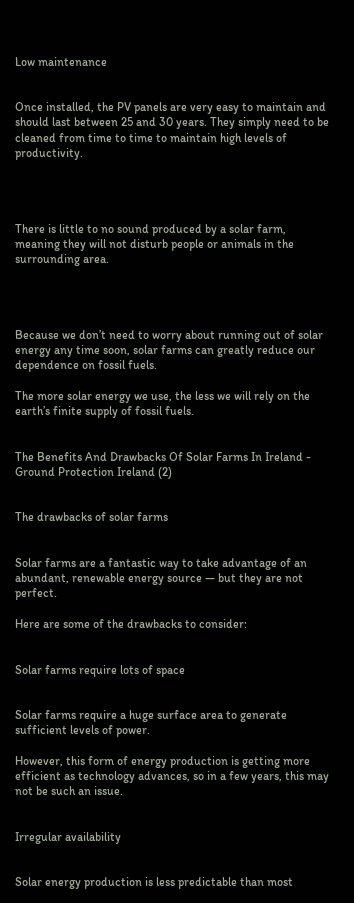Low maintenance


Once installed, the PV panels are very easy to maintain and should last between 25 and 30 years. They simply need to be cleaned from time to time to maintain high levels of productivity.




There is little to no sound produced by a solar farm, meaning they will not disturb people or animals in the surrounding area.




Because we don’t need to worry about running out of solar energy any time soon, solar farms can greatly reduce our dependence on fossil fuels.

The more solar energy we use, the less we will rely on the earth’s finite supply of fossil fuels.


The Benefits And Drawbacks Of Solar Farms In Ireland - Ground Protection Ireland (2)


The drawbacks of solar farms


Solar farms are a fantastic way to take advantage of an abundant, renewable energy source — but they are not perfect.

Here are some of the drawbacks to consider:


Solar farms require lots of space


Solar farms require a huge surface area to generate sufficient levels of power.

However, this form of energy production is getting more efficient as technology advances, so in a few years, this may not be such an issue.


Irregular availability


Solar energy production is less predictable than most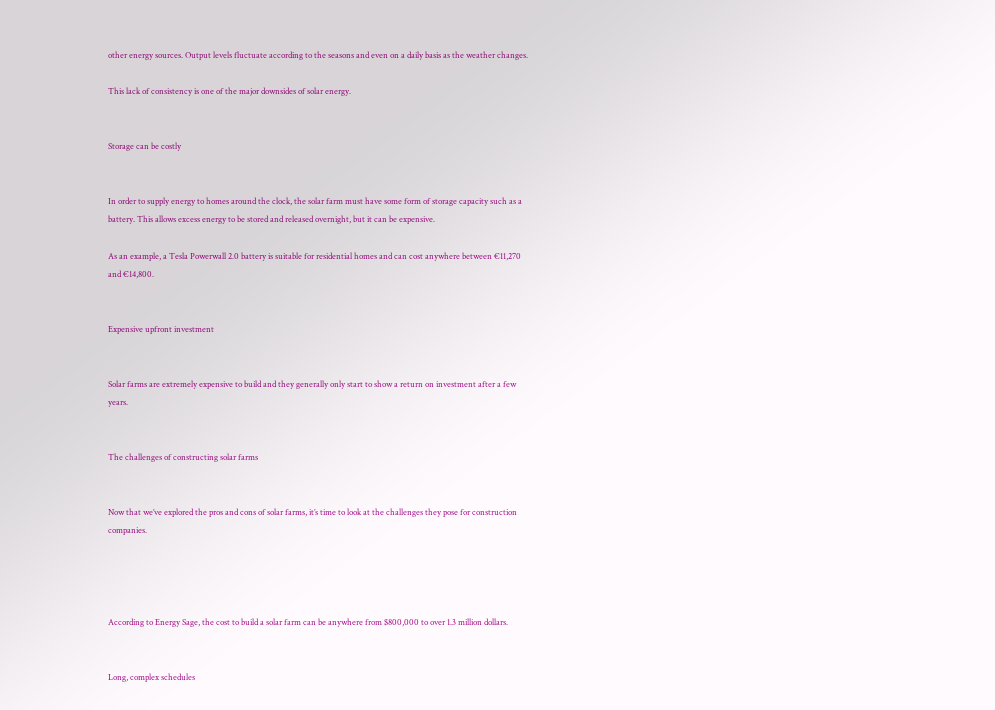other energy sources. Output levels fluctuate according to the seasons and even on a daily basis as the weather changes.

This lack of consistency is one of the major downsides of solar energy.


Storage can be costly


In order to supply energy to homes around the clock, the solar farm must have some form of storage capacity such as a battery. This allows excess energy to be stored and released overnight, but it can be expensive.

As an example, a Tesla Powerwall 2.0 battery is suitable for residential homes and can cost anywhere between €11,270 and €14,800.


Expensive upfront investment


Solar farms are extremely expensive to build and they generally only start to show a return on investment after a few years.


The challenges of constructing solar farms


Now that we’ve explored the pros and cons of solar farms, it’s time to look at the challenges they pose for construction companies.




According to Energy Sage, the cost to build a solar farm can be anywhere from $800,000 to over 1.3 million dollars.


Long, complex schedules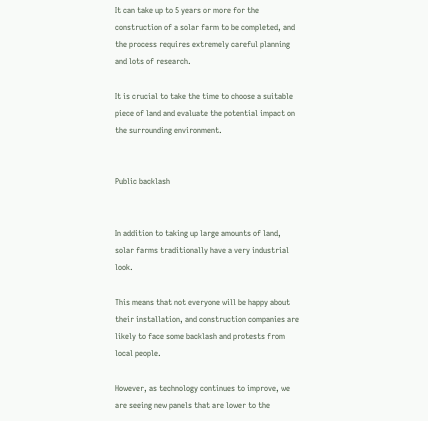It can take up to 5 years or more for the construction of a solar farm to be completed, and the process requires extremely careful planning and lots of research.

It is crucial to take the time to choose a suitable piece of land and evaluate the potential impact on the surrounding environment.


Public backlash


In addition to taking up large amounts of land, solar farms traditionally have a very industrial look.

This means that not everyone will be happy about their installation, and construction companies are likely to face some backlash and protests from local people.

However, as technology continues to improve, we are seeing new panels that are lower to the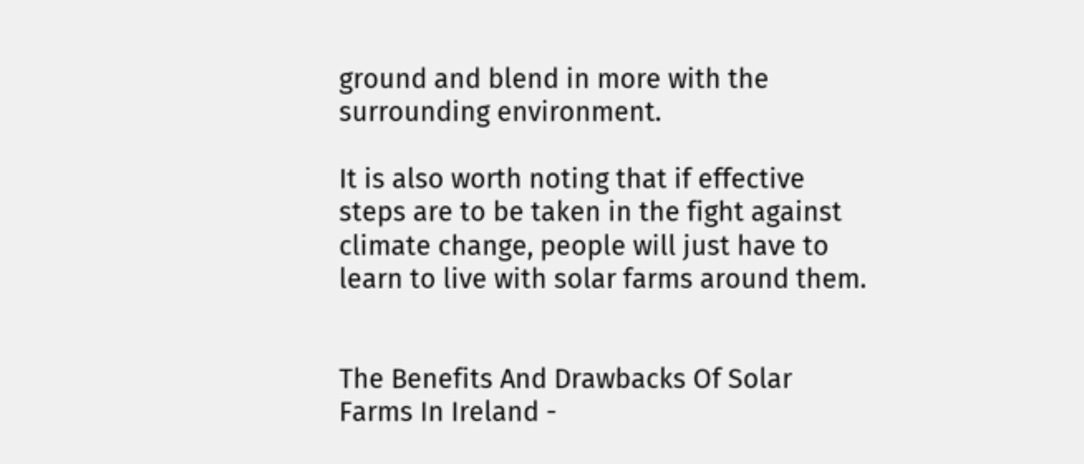ground and blend in more with the surrounding environment.

It is also worth noting that if effective steps are to be taken in the fight against climate change, people will just have to learn to live with solar farms around them.


The Benefits And Drawbacks Of Solar Farms In Ireland -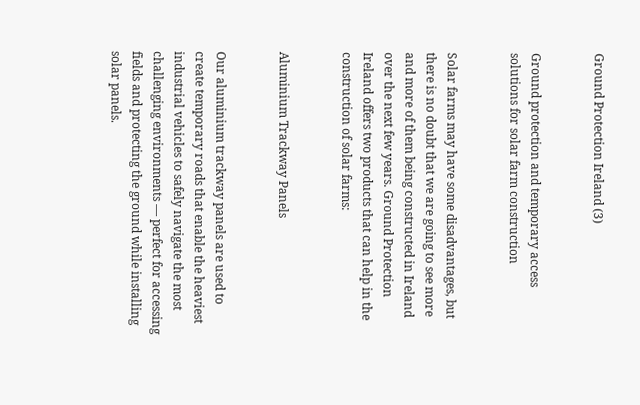Ground Protection Ireland (3)


Ground protection and temporary access solutions for solar farm construction


Solar farms may have some disadvantages, but there is no doubt that we are going to see more and more of them being constructed in Ireland over the next few years. Ground Protection Ireland offers two products that can help in the construction of solar farms:


Aluminium Trackway Panels


Our aluminium trackway panels are used to create temporary roads that enable the heaviest industrial vehicles to safely navigate the most challenging environments — perfect for accessing fields and protecting the ground while installing solar panels.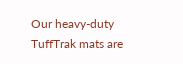Our heavy-duty TuffTrak mats are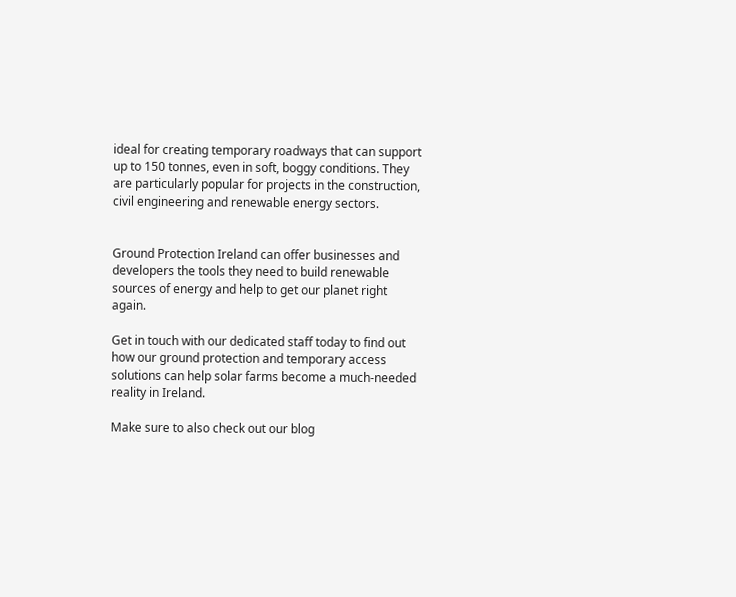ideal for creating temporary roadways that can support up to 150 tonnes, even in soft, boggy conditions. They are particularly popular for projects in the construction, civil engineering and renewable energy sectors.


Ground Protection Ireland can offer businesses and developers the tools they need to build renewable sources of energy and help to get our planet right again.

Get in touch with our dedicated staff today to find out how our ground protection and temporary access solutions can help solar farms become a much-needed reality in Ireland.

Make sure to also check out our blog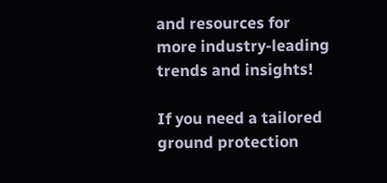and resources for more industry-leading trends and insights!

If you need a tailored ground protection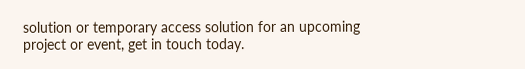solution or temporary access solution for an upcoming project or event, get in touch today.